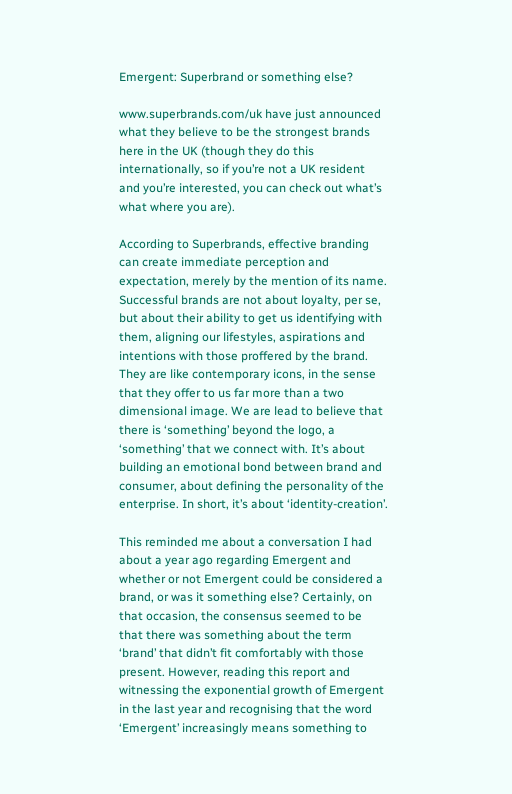Emergent: Superbrand or something else?

www.superbrands.com/uk have just announced what they believe to be the strongest brands here in the UK (though they do this internationally, so if you’re not a UK resident and you’re interested, you can check out what’s what where you are).

According to Superbrands, effective branding can create immediate perception and expectation, merely by the mention of its name. Successful brands are not about loyalty, per se, but about their ability to get us identifying with them, aligning our lifestyles, aspirations and intentions with those proffered by the brand. They are like contemporary icons, in the sense that they offer to us far more than a two dimensional image. We are lead to believe that there is ‘something’ beyond the logo, a ‘something’ that we connect with. It’s about building an emotional bond between brand and consumer, about defining the personality of the enterprise. In short, it’s about ‘identity-creation’.

This reminded me about a conversation I had about a year ago regarding Emergent and whether or not Emergent could be considered a brand, or was it something else? Certainly, on that occasion, the consensus seemed to be that there was something about the term ‘brand’ that didn’t fit comfortably with those present. However, reading this report and witnessing the exponential growth of Emergent in the last year and recognising that the word ‘Emergent’ increasingly means something to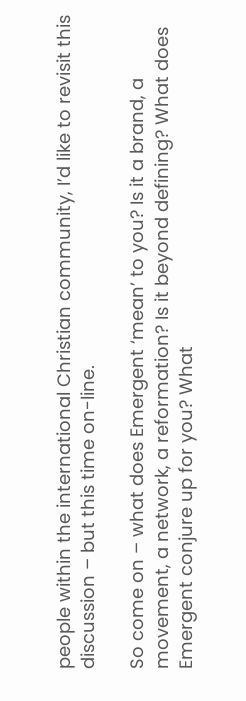people within the international Christian community, I’d like to revisit this discussion – but this time on-line.

So come on – what does Emergent ‘mean’ to you? Is it a brand, a movement, a network, a reformation? Is it beyond defining? What does Emergent conjure up for you? What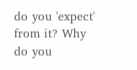do you 'expect' from it? Why do you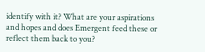identify with it? What are your aspirations and hopes and does Emergent feed these or reflect them back to you?